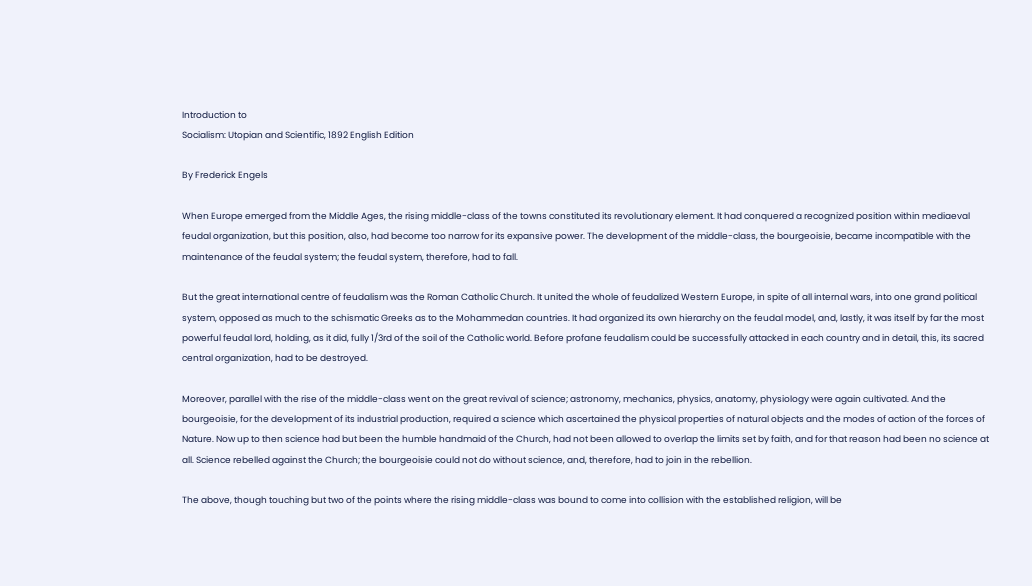Introduction to
Socialism: Utopian and Scientific, 1892 English Edition

By Frederick Engels

When Europe emerged from the Middle Ages, the rising middle-class of the towns constituted its revolutionary element. It had conquered a recognized position within mediaeval feudal organization, but this position, also, had become too narrow for its expansive power. The development of the middle-class, the bourgeoisie, became incompatible with the maintenance of the feudal system; the feudal system, therefore, had to fall.

But the great international centre of feudalism was the Roman Catholic Church. It united the whole of feudalized Western Europe, in spite of all internal wars, into one grand political system, opposed as much to the schismatic Greeks as to the Mohammedan countries. It had organized its own hierarchy on the feudal model, and, lastly, it was itself by far the most powerful feudal lord, holding, as it did, fully 1/3rd of the soil of the Catholic world. Before profane feudalism could be successfully attacked in each country and in detail, this, its sacred central organization, had to be destroyed.

Moreover, parallel with the rise of the middle-class went on the great revival of science; astronomy, mechanics, physics, anatomy, physiology were again cultivated. And the bourgeoisie, for the development of its industrial production, required a science which ascertained the physical properties of natural objects and the modes of action of the forces of Nature. Now up to then science had but been the humble handmaid of the Church, had not been allowed to overlap the limits set by faith, and for that reason had been no science at all. Science rebelled against the Church; the bourgeoisie could not do without science, and, therefore, had to join in the rebellion.

The above, though touching but two of the points where the rising middle-class was bound to come into collision with the established religion, will be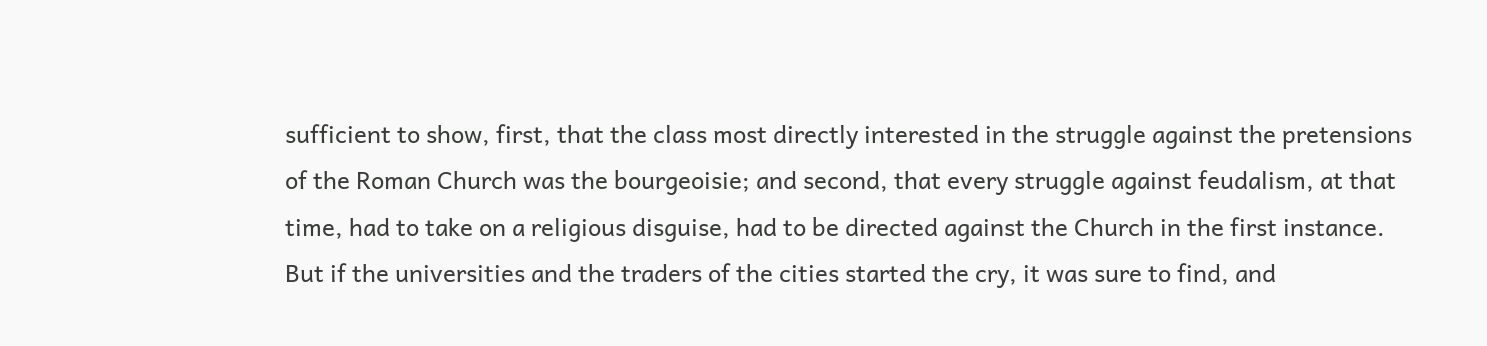sufficient to show, first, that the class most directly interested in the struggle against the pretensions of the Roman Church was the bourgeoisie; and second, that every struggle against feudalism, at that time, had to take on a religious disguise, had to be directed against the Church in the first instance. But if the universities and the traders of the cities started the cry, it was sure to find, and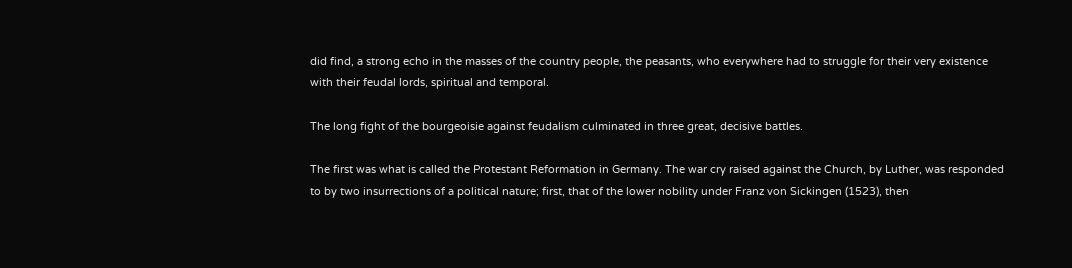did find, a strong echo in the masses of the country people, the peasants, who everywhere had to struggle for their very existence with their feudal lords, spiritual and temporal.

The long fight of the bourgeoisie against feudalism culminated in three great, decisive battles.

The first was what is called the Protestant Reformation in Germany. The war cry raised against the Church, by Luther, was responded to by two insurrections of a political nature; first, that of the lower nobility under Franz von Sickingen (1523), then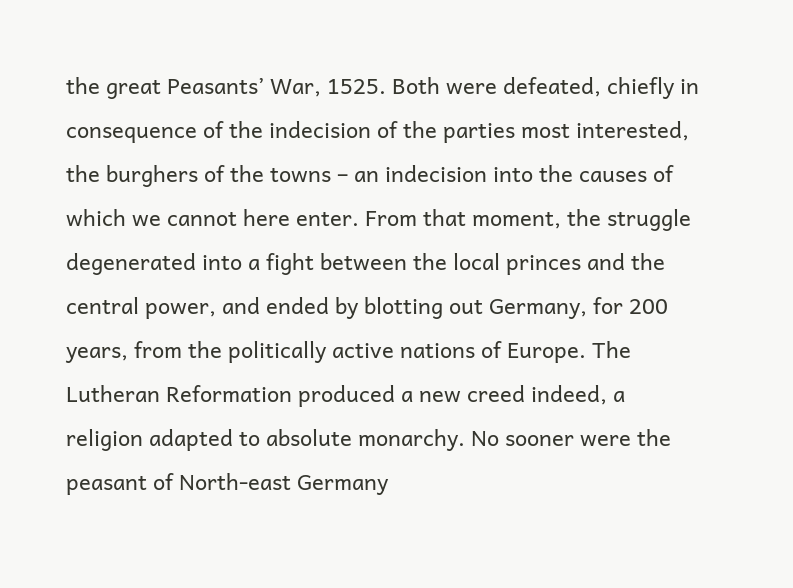the great Peasants’ War, 1525. Both were defeated, chiefly in consequence of the indecision of the parties most interested, the burghers of the towns – an indecision into the causes of which we cannot here enter. From that moment, the struggle degenerated into a fight between the local princes and the central power, and ended by blotting out Germany, for 200 years, from the politically active nations of Europe. The Lutheran Reformation produced a new creed indeed, a religion adapted to absolute monarchy. No sooner were the peasant of North-east Germany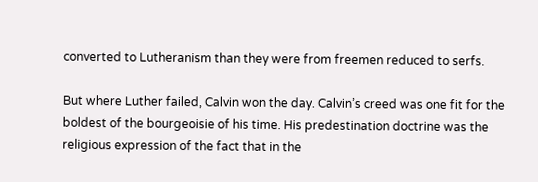converted to Lutheranism than they were from freemen reduced to serfs.

But where Luther failed, Calvin won the day. Calvin’s creed was one fit for the boldest of the bourgeoisie of his time. His predestination doctrine was the religious expression of the fact that in the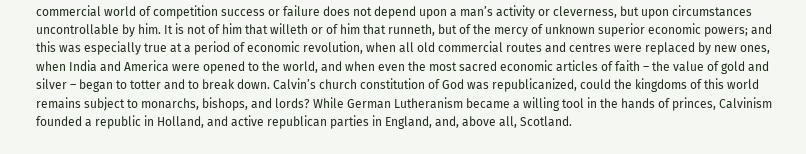commercial world of competition success or failure does not depend upon a man’s activity or cleverness, but upon circumstances uncontrollable by him. It is not of him that willeth or of him that runneth, but of the mercy of unknown superior economic powers; and this was especially true at a period of economic revolution, when all old commercial routes and centres were replaced by new ones, when India and America were opened to the world, and when even the most sacred economic articles of faith – the value of gold and silver – began to totter and to break down. Calvin’s church constitution of God was republicanized, could the kingdoms of this world remains subject to monarchs, bishops, and lords? While German Lutheranism became a willing tool in the hands of princes, Calvinism founded a republic in Holland, and active republican parties in England, and, above all, Scotland.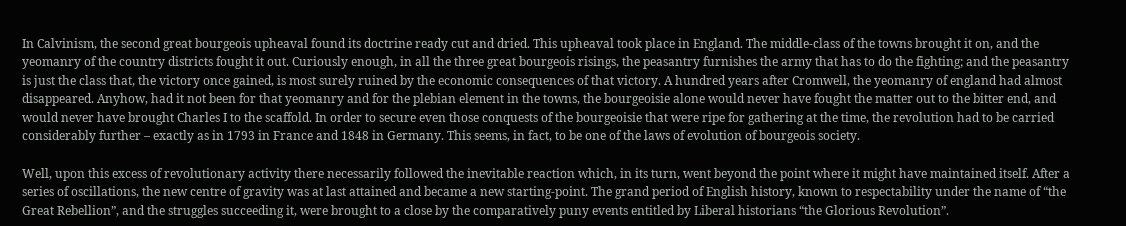In Calvinism, the second great bourgeois upheaval found its doctrine ready cut and dried. This upheaval took place in England. The middle-class of the towns brought it on, and the yeomanry of the country districts fought it out. Curiously enough, in all the three great bourgeois risings, the peasantry furnishes the army that has to do the fighting; and the peasantry is just the class that, the victory once gained, is most surely ruined by the economic consequences of that victory. A hundred years after Cromwell, the yeomanry of england had almost disappeared. Anyhow, had it not been for that yeomanry and for the plebian element in the towns, the bourgeoisie alone would never have fought the matter out to the bitter end, and would never have brought Charles I to the scaffold. In order to secure even those conquests of the bourgeoisie that were ripe for gathering at the time, the revolution had to be carried considerably further – exactly as in 1793 in France and 1848 in Germany. This seems, in fact, to be one of the laws of evolution of bourgeois society.

Well, upon this excess of revolutionary activity there necessarily followed the inevitable reaction which, in its turn, went beyond the point where it might have maintained itself. After a series of oscillations, the new centre of gravity was at last attained and became a new starting-point. The grand period of English history, known to respectability under the name of “the Great Rebellion”, and the struggles succeeding it, were brought to a close by the comparatively puny events entitled by Liberal historians “the Glorious Revolution”.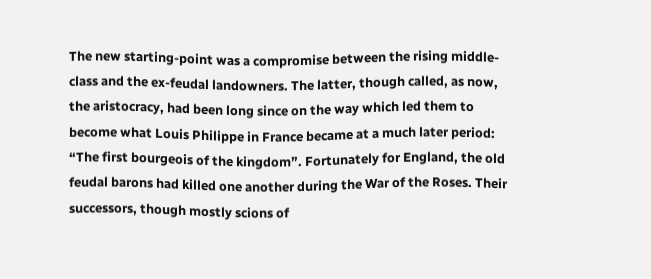The new starting-point was a compromise between the rising middle-class and the ex-feudal landowners. The latter, though called, as now, the aristocracy, had been long since on the way which led them to become what Louis Philippe in France became at a much later period: “The first bourgeois of the kingdom”. Fortunately for England, the old feudal barons had killed one another during the War of the Roses. Their successors, though mostly scions of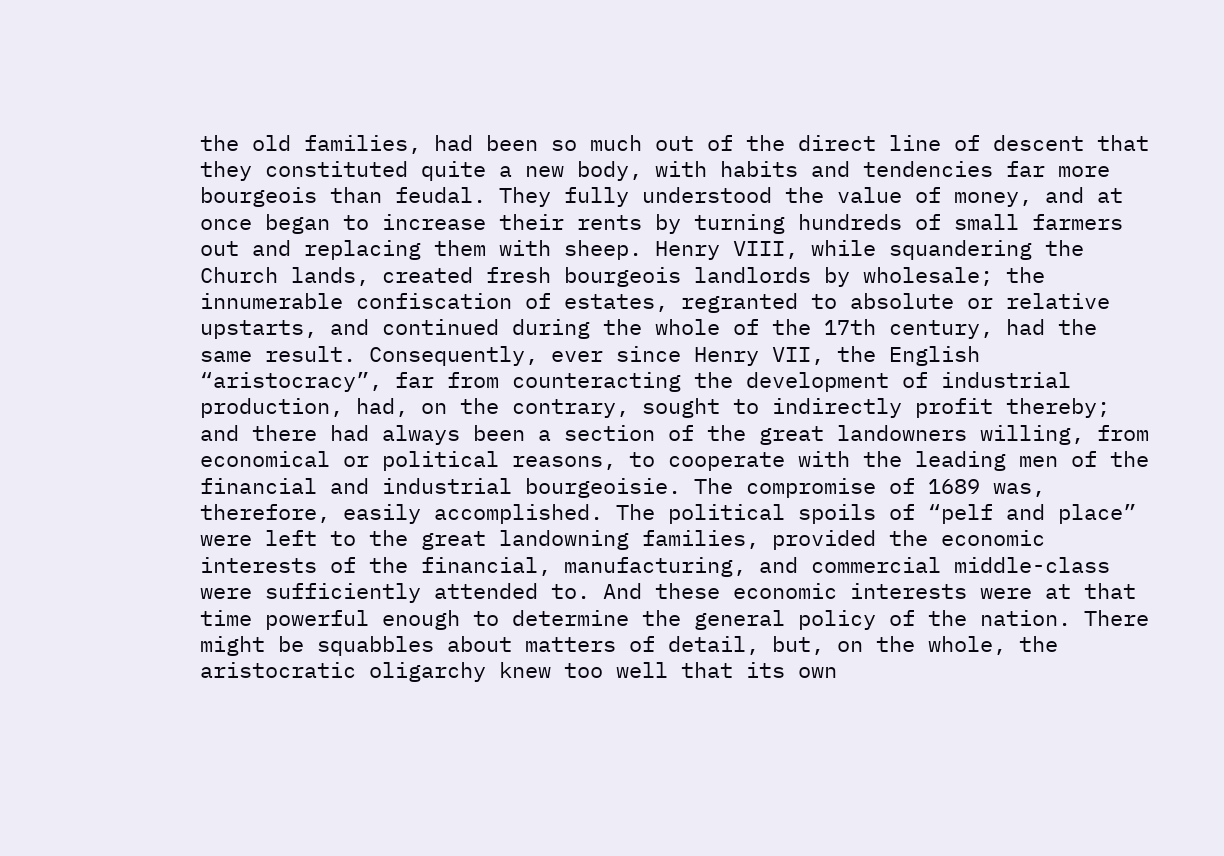the old families, had been so much out of the direct line of descent that they constituted quite a new body, with habits and tendencies far more bourgeois than feudal. They fully understood the value of money, and at once began to increase their rents by turning hundreds of small farmers out and replacing them with sheep. Henry VIII, while squandering the Church lands, created fresh bourgeois landlords by wholesale; the innumerable confiscation of estates, regranted to absolute or relative upstarts, and continued during the whole of the 17th century, had the same result. Consequently, ever since Henry VII, the English “aristocracy”, far from counteracting the development of industrial production, had, on the contrary, sought to indirectly profit thereby; and there had always been a section of the great landowners willing, from economical or political reasons, to cooperate with the leading men of the financial and industrial bourgeoisie. The compromise of 1689 was, therefore, easily accomplished. The political spoils of “pelf and place” were left to the great landowning families, provided the economic interests of the financial, manufacturing, and commercial middle-class were sufficiently attended to. And these economic interests were at that time powerful enough to determine the general policy of the nation. There might be squabbles about matters of detail, but, on the whole, the aristocratic oligarchy knew too well that its own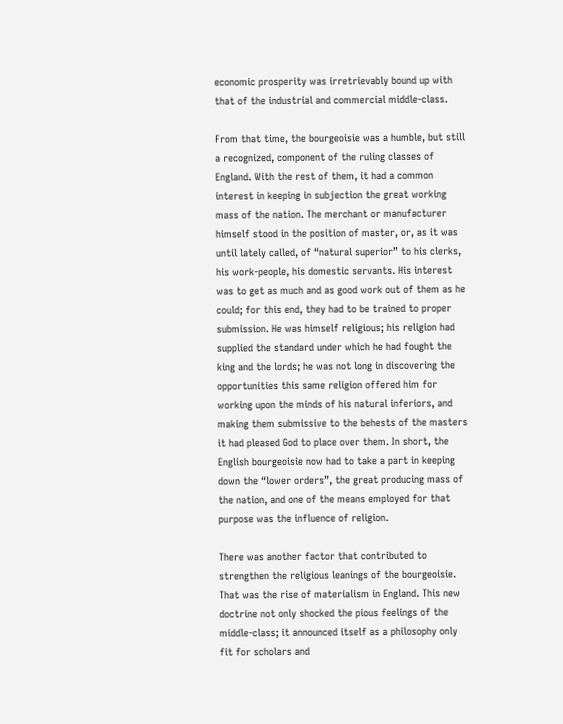economic prosperity was irretrievably bound up with that of the industrial and commercial middle-class.

From that time, the bourgeoisie was a humble, but still a recognized, component of the ruling classes of England. With the rest of them, it had a common interest in keeping in subjection the great working mass of the nation. The merchant or manufacturer himself stood in the position of master, or, as it was until lately called, of “natural superior” to his clerks, his work-people, his domestic servants. His interest was to get as much and as good work out of them as he could; for this end, they had to be trained to proper submission. He was himself religious; his religion had supplied the standard under which he had fought the king and the lords; he was not long in discovering the opportunities this same religion offered him for working upon the minds of his natural inferiors, and making them submissive to the behests of the masters it had pleased God to place over them. In short, the English bourgeoisie now had to take a part in keeping down the “lower orders”, the great producing mass of the nation, and one of the means employed for that purpose was the influence of religion.

There was another factor that contributed to strengthen the religious leanings of the bourgeoisie. That was the rise of materialism in England. This new doctrine not only shocked the pious feelings of the middle-class; it announced itself as a philosophy only fit for scholars and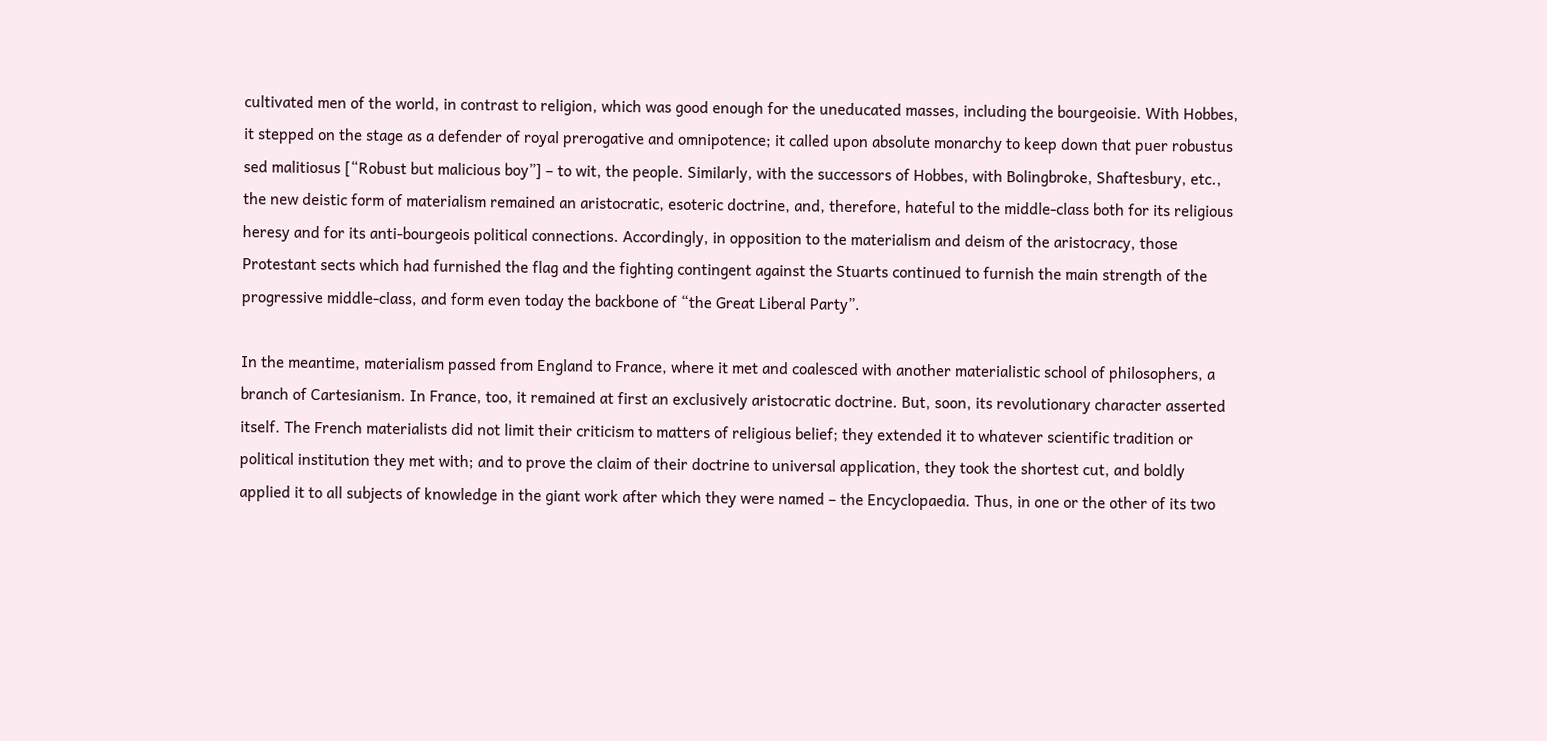cultivated men of the world, in contrast to religion, which was good enough for the uneducated masses, including the bourgeoisie. With Hobbes, it stepped on the stage as a defender of royal prerogative and omnipotence; it called upon absolute monarchy to keep down that puer robustus sed malitiosus [“Robust but malicious boy”] – to wit, the people. Similarly, with the successors of Hobbes, with Bolingbroke, Shaftesbury, etc., the new deistic form of materialism remained an aristocratic, esoteric doctrine, and, therefore, hateful to the middle-class both for its religious heresy and for its anti-bourgeois political connections. Accordingly, in opposition to the materialism and deism of the aristocracy, those Protestant sects which had furnished the flag and the fighting contingent against the Stuarts continued to furnish the main strength of the progressive middle-class, and form even today the backbone of “the Great Liberal Party”.

In the meantime, materialism passed from England to France, where it met and coalesced with another materialistic school of philosophers, a branch of Cartesianism. In France, too, it remained at first an exclusively aristocratic doctrine. But, soon, its revolutionary character asserted itself. The French materialists did not limit their criticism to matters of religious belief; they extended it to whatever scientific tradition or political institution they met with; and to prove the claim of their doctrine to universal application, they took the shortest cut, and boldly applied it to all subjects of knowledge in the giant work after which they were named – the Encyclopaedia. Thus, in one or the other of its two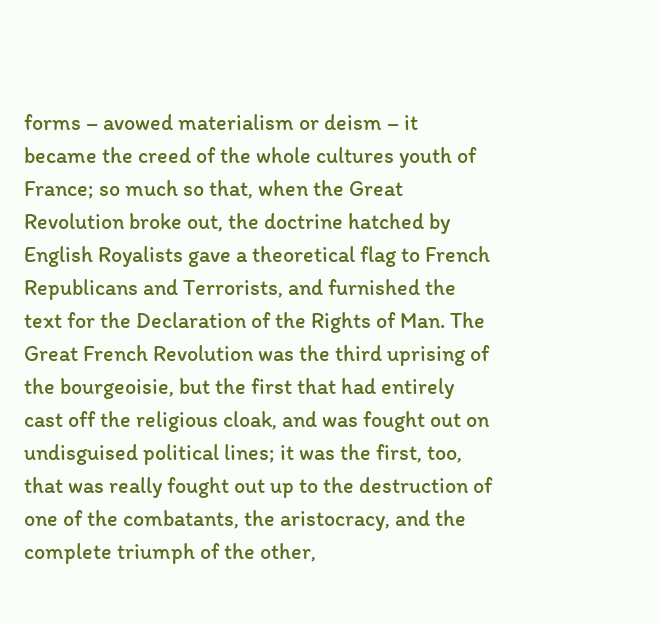forms – avowed materialism or deism – it became the creed of the whole cultures youth of France; so much so that, when the Great Revolution broke out, the doctrine hatched by English Royalists gave a theoretical flag to French Republicans and Terrorists, and furnished the text for the Declaration of the Rights of Man. The Great French Revolution was the third uprising of the bourgeoisie, but the first that had entirely cast off the religious cloak, and was fought out on undisguised political lines; it was the first, too, that was really fought out up to the destruction of one of the combatants, the aristocracy, and the complete triumph of the other,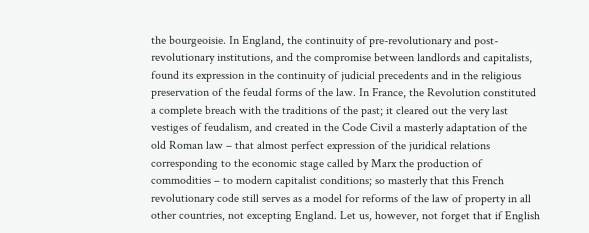the bourgeoisie. In England, the continuity of pre-revolutionary and post-revolutionary institutions, and the compromise between landlords and capitalists, found its expression in the continuity of judicial precedents and in the religious preservation of the feudal forms of the law. In France, the Revolution constituted a complete breach with the traditions of the past; it cleared out the very last vestiges of feudalism, and created in the Code Civil a masterly adaptation of the old Roman law – that almost perfect expression of the juridical relations corresponding to the economic stage called by Marx the production of commodities – to modern capitalist conditions; so masterly that this French revolutionary code still serves as a model for reforms of the law of property in all other countries, not excepting England. Let us, however, not forget that if English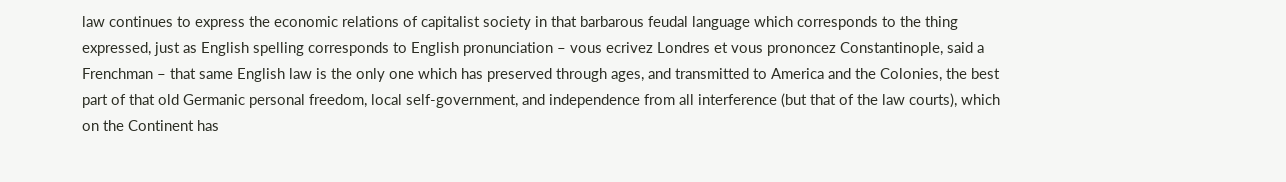law continues to express the economic relations of capitalist society in that barbarous feudal language which corresponds to the thing expressed, just as English spelling corresponds to English pronunciation – vous ecrivez Londres et vous prononcez Constantinople, said a Frenchman – that same English law is the only one which has preserved through ages, and transmitted to America and the Colonies, the best part of that old Germanic personal freedom, local self-government, and independence from all interference (but that of the law courts), which on the Continent has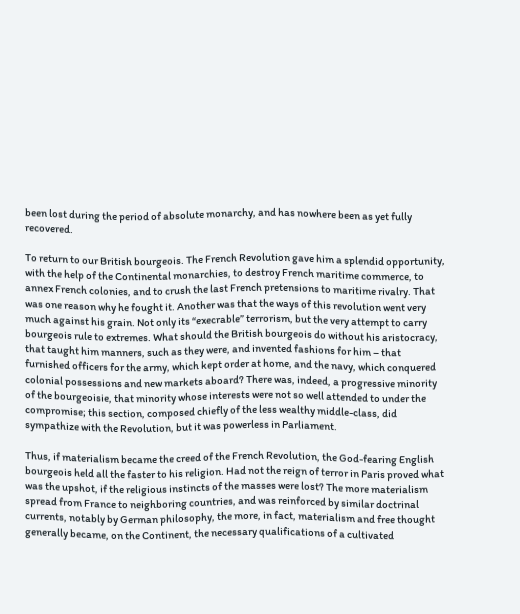been lost during the period of absolute monarchy, and has nowhere been as yet fully recovered.

To return to our British bourgeois. The French Revolution gave him a splendid opportunity, with the help of the Continental monarchies, to destroy French maritime commerce, to annex French colonies, and to crush the last French pretensions to maritime rivalry. That was one reason why he fought it. Another was that the ways of this revolution went very much against his grain. Not only its “execrable” terrorism, but the very attempt to carry bourgeois rule to extremes. What should the British bourgeois do without his aristocracy, that taught him manners, such as they were, and invented fashions for him – that furnished officers for the army, which kept order at home, and the navy, which conquered colonial possessions and new markets aboard? There was, indeed, a progressive minority of the bourgeoisie, that minority whose interests were not so well attended to under the compromise; this section, composed chiefly of the less wealthy middle-class, did sympathize with the Revolution, but it was powerless in Parliament.

Thus, if materialism became the creed of the French Revolution, the God-fearing English bourgeois held all the faster to his religion. Had not the reign of terror in Paris proved what was the upshot, if the religious instincts of the masses were lost? The more materialism spread from France to neighboring countries, and was reinforced by similar doctrinal currents, notably by German philosophy, the more, in fact, materialism and free thought generally became, on the Continent, the necessary qualifications of a cultivated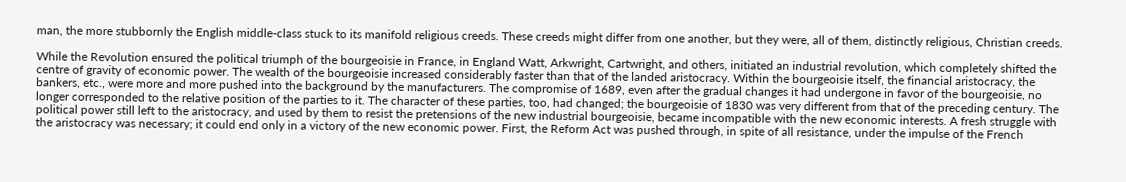man, the more stubbornly the English middle-class stuck to its manifold religious creeds. These creeds might differ from one another, but they were, all of them, distinctly religious, Christian creeds.

While the Revolution ensured the political triumph of the bourgeoisie in France, in England Watt, Arkwright, Cartwright, and others, initiated an industrial revolution, which completely shifted the centre of gravity of economic power. The wealth of the bourgeoisie increased considerably faster than that of the landed aristocracy. Within the bourgeoisie itself, the financial aristocracy, the bankers, etc., were more and more pushed into the background by the manufacturers. The compromise of 1689, even after the gradual changes it had undergone in favor of the bourgeoisie, no longer corresponded to the relative position of the parties to it. The character of these parties, too, had changed; the bourgeoisie of 1830 was very different from that of the preceding century. The political power still left to the aristocracy, and used by them to resist the pretensions of the new industrial bourgeoisie, became incompatible with the new economic interests. A fresh struggle with the aristocracy was necessary; it could end only in a victory of the new economic power. First, the Reform Act was pushed through, in spite of all resistance, under the impulse of the French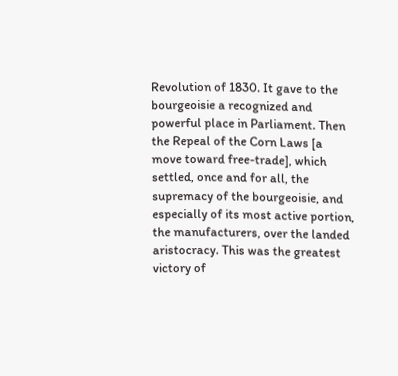Revolution of 1830. It gave to the bourgeoisie a recognized and powerful place in Parliament. Then the Repeal of the Corn Laws [a move toward free-trade], which settled, once and for all, the supremacy of the bourgeoisie, and especially of its most active portion, the manufacturers, over the landed aristocracy. This was the greatest victory of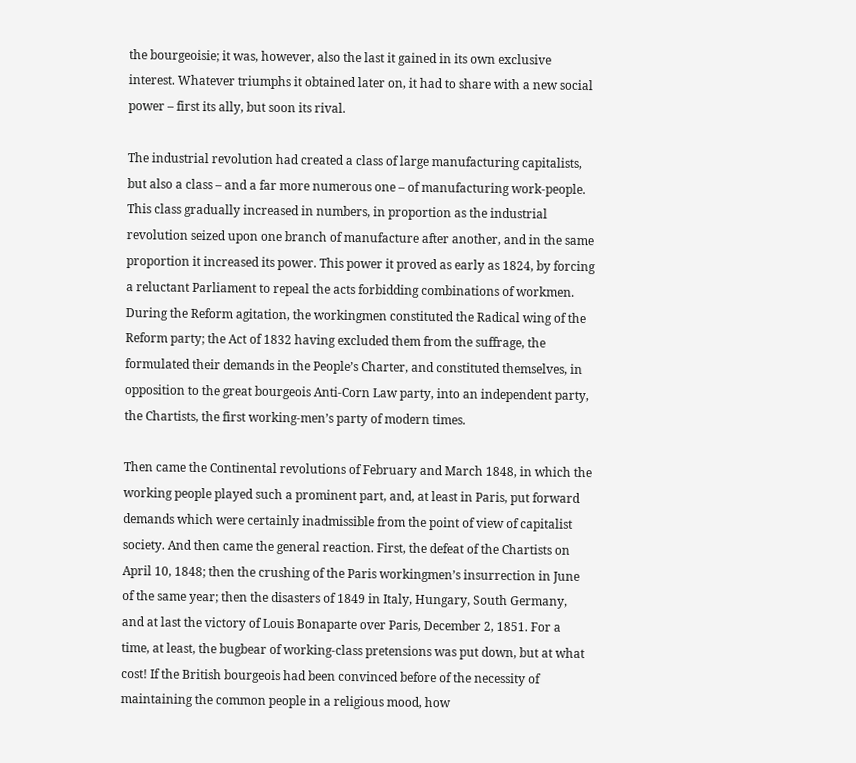the bourgeoisie; it was, however, also the last it gained in its own exclusive interest. Whatever triumphs it obtained later on, it had to share with a new social power – first its ally, but soon its rival.

The industrial revolution had created a class of large manufacturing capitalists, but also a class – and a far more numerous one – of manufacturing work-people. This class gradually increased in numbers, in proportion as the industrial revolution seized upon one branch of manufacture after another, and in the same proportion it increased its power. This power it proved as early as 1824, by forcing a reluctant Parliament to repeal the acts forbidding combinations of workmen. During the Reform agitation, the workingmen constituted the Radical wing of the Reform party; the Act of 1832 having excluded them from the suffrage, the formulated their demands in the People’s Charter, and constituted themselves, in opposition to the great bourgeois Anti-Corn Law party, into an independent party, the Chartists, the first working-men’s party of modern times.

Then came the Continental revolutions of February and March 1848, in which the working people played such a prominent part, and, at least in Paris, put forward demands which were certainly inadmissible from the point of view of capitalist society. And then came the general reaction. First, the defeat of the Chartists on April 10, 1848; then the crushing of the Paris workingmen’s insurrection in June of the same year; then the disasters of 1849 in Italy, Hungary, South Germany, and at last the victory of Louis Bonaparte over Paris, December 2, 1851. For a time, at least, the bugbear of working-class pretensions was put down, but at what cost! If the British bourgeois had been convinced before of the necessity of maintaining the common people in a religious mood, how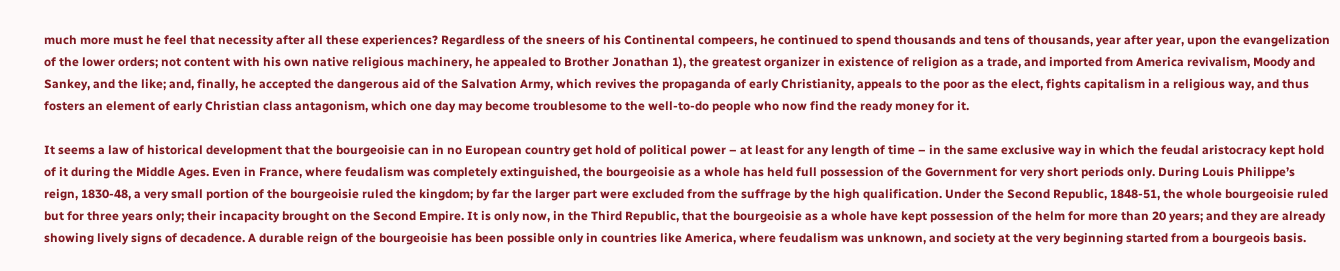much more must he feel that necessity after all these experiences? Regardless of the sneers of his Continental compeers, he continued to spend thousands and tens of thousands, year after year, upon the evangelization of the lower orders; not content with his own native religious machinery, he appealed to Brother Jonathan 1), the greatest organizer in existence of religion as a trade, and imported from America revivalism, Moody and Sankey, and the like; and, finally, he accepted the dangerous aid of the Salvation Army, which revives the propaganda of early Christianity, appeals to the poor as the elect, fights capitalism in a religious way, and thus fosters an element of early Christian class antagonism, which one day may become troublesome to the well-to-do people who now find the ready money for it.

It seems a law of historical development that the bourgeoisie can in no European country get hold of political power – at least for any length of time – in the same exclusive way in which the feudal aristocracy kept hold of it during the Middle Ages. Even in France, where feudalism was completely extinguished, the bourgeoisie as a whole has held full possession of the Government for very short periods only. During Louis Philippe’s reign, 1830-48, a very small portion of the bourgeoisie ruled the kingdom; by far the larger part were excluded from the suffrage by the high qualification. Under the Second Republic, 1848-51, the whole bourgeoisie ruled but for three years only; their incapacity brought on the Second Empire. It is only now, in the Third Republic, that the bourgeoisie as a whole have kept possession of the helm for more than 20 years; and they are already showing lively signs of decadence. A durable reign of the bourgeoisie has been possible only in countries like America, where feudalism was unknown, and society at the very beginning started from a bourgeois basis.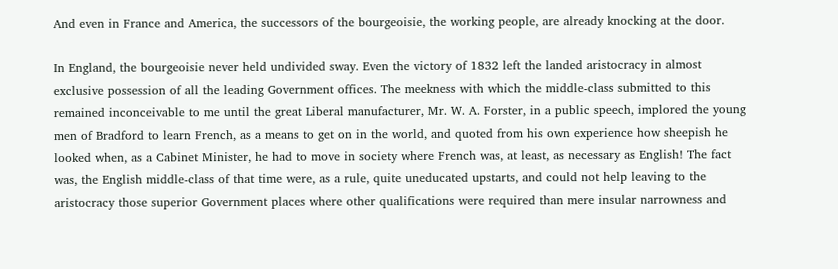And even in France and America, the successors of the bourgeoisie, the working people, are already knocking at the door.

In England, the bourgeoisie never held undivided sway. Even the victory of 1832 left the landed aristocracy in almost exclusive possession of all the leading Government offices. The meekness with which the middle-class submitted to this remained inconceivable to me until the great Liberal manufacturer, Mr. W. A. Forster, in a public speech, implored the young men of Bradford to learn French, as a means to get on in the world, and quoted from his own experience how sheepish he looked when, as a Cabinet Minister, he had to move in society where French was, at least, as necessary as English! The fact was, the English middle-class of that time were, as a rule, quite uneducated upstarts, and could not help leaving to the aristocracy those superior Government places where other qualifications were required than mere insular narrowness and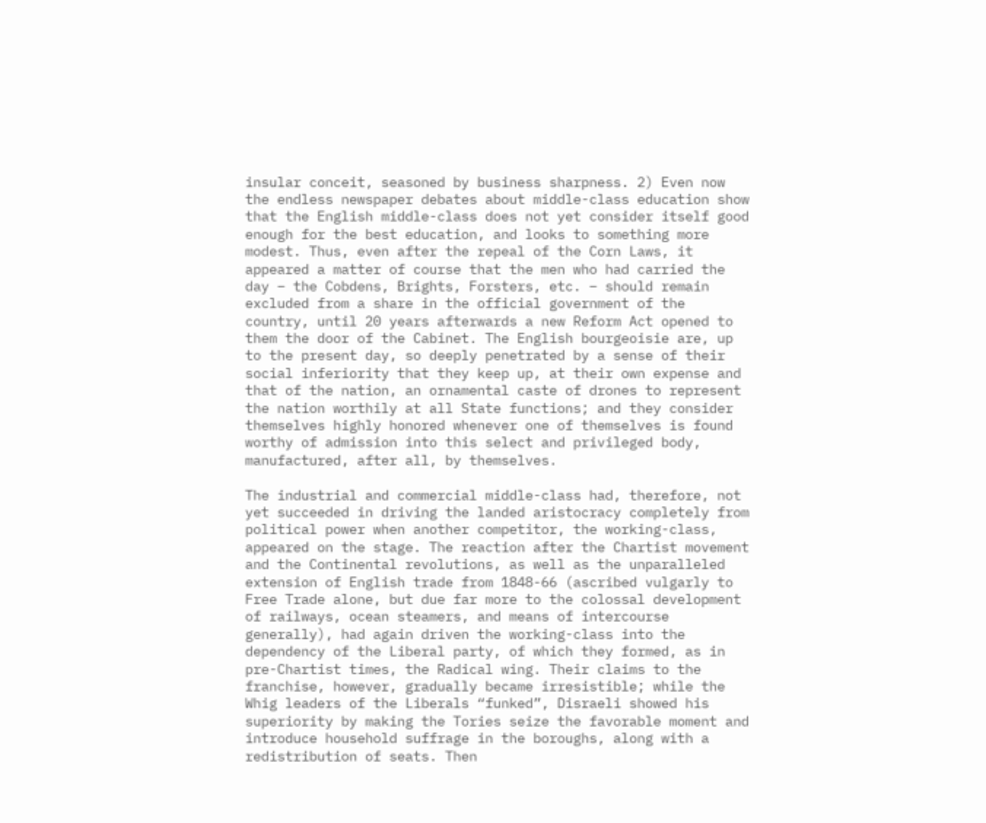insular conceit, seasoned by business sharpness. 2) Even now the endless newspaper debates about middle-class education show that the English middle-class does not yet consider itself good enough for the best education, and looks to something more modest. Thus, even after the repeal of the Corn Laws, it appeared a matter of course that the men who had carried the day – the Cobdens, Brights, Forsters, etc. – should remain excluded from a share in the official government of the country, until 20 years afterwards a new Reform Act opened to them the door of the Cabinet. The English bourgeoisie are, up to the present day, so deeply penetrated by a sense of their social inferiority that they keep up, at their own expense and that of the nation, an ornamental caste of drones to represent the nation worthily at all State functions; and they consider themselves highly honored whenever one of themselves is found worthy of admission into this select and privileged body, manufactured, after all, by themselves.

The industrial and commercial middle-class had, therefore, not yet succeeded in driving the landed aristocracy completely from political power when another competitor, the working-class, appeared on the stage. The reaction after the Chartist movement and the Continental revolutions, as well as the unparalleled extension of English trade from 1848-66 (ascribed vulgarly to Free Trade alone, but due far more to the colossal development of railways, ocean steamers, and means of intercourse generally), had again driven the working-class into the dependency of the Liberal party, of which they formed, as in pre-Chartist times, the Radical wing. Their claims to the franchise, however, gradually became irresistible; while the Whig leaders of the Liberals “funked”, Disraeli showed his superiority by making the Tories seize the favorable moment and introduce household suffrage in the boroughs, along with a redistribution of seats. Then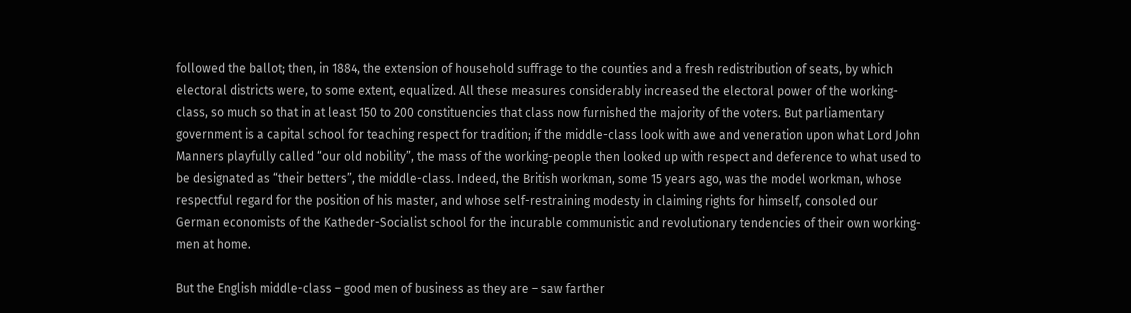followed the ballot; then, in 1884, the extension of household suffrage to the counties and a fresh redistribution of seats, by which electoral districts were, to some extent, equalized. All these measures considerably increased the electoral power of the working-class, so much so that in at least 150 to 200 constituencies that class now furnished the majority of the voters. But parliamentary government is a capital school for teaching respect for tradition; if the middle-class look with awe and veneration upon what Lord John Manners playfully called “our old nobility”, the mass of the working-people then looked up with respect and deference to what used to be designated as “their betters”, the middle-class. Indeed, the British workman, some 15 years ago, was the model workman, whose respectful regard for the position of his master, and whose self-restraining modesty in claiming rights for himself, consoled our German economists of the Katheder-Socialist school for the incurable communistic and revolutionary tendencies of their own working-men at home.

But the English middle-class – good men of business as they are – saw farther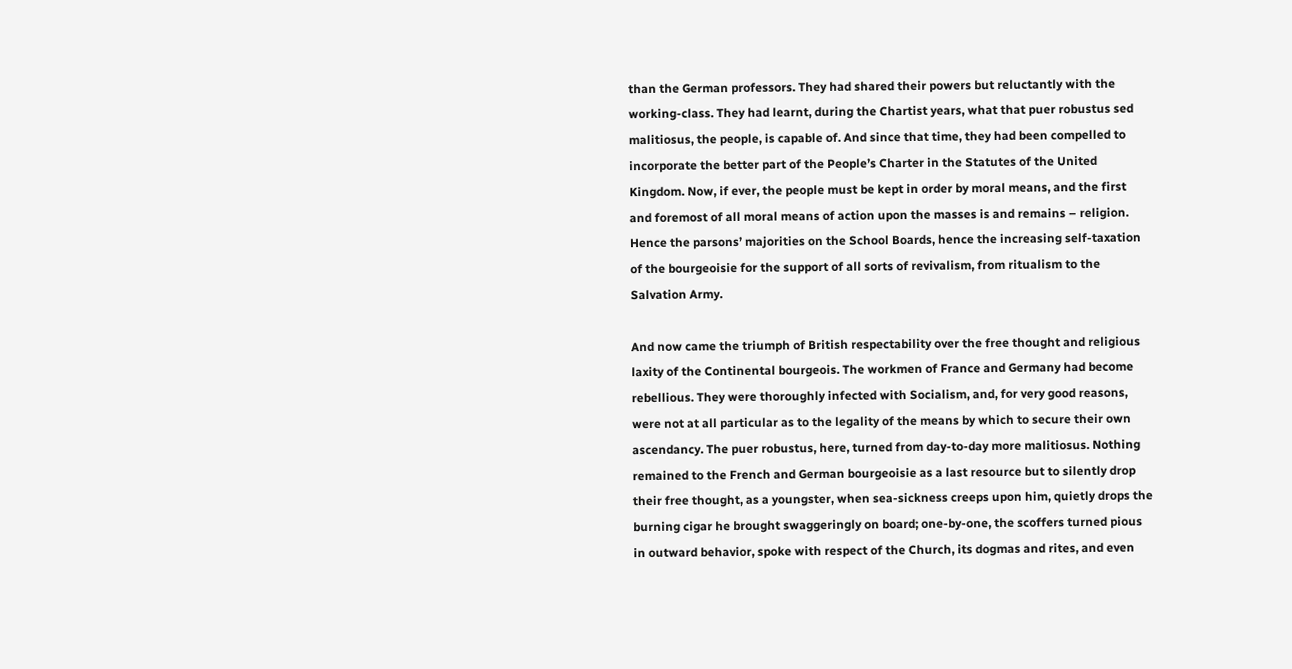than the German professors. They had shared their powers but reluctantly with the working-class. They had learnt, during the Chartist years, what that puer robustus sed malitiosus, the people, is capable of. And since that time, they had been compelled to incorporate the better part of the People’s Charter in the Statutes of the United Kingdom. Now, if ever, the people must be kept in order by moral means, and the first and foremost of all moral means of action upon the masses is and remains – religion. Hence the parsons’ majorities on the School Boards, hence the increasing self-taxation of the bourgeoisie for the support of all sorts of revivalism, from ritualism to the Salvation Army.

And now came the triumph of British respectability over the free thought and religious laxity of the Continental bourgeois. The workmen of France and Germany had become rebellious. They were thoroughly infected with Socialism, and, for very good reasons, were not at all particular as to the legality of the means by which to secure their own ascendancy. The puer robustus, here, turned from day-to-day more malitiosus. Nothing remained to the French and German bourgeoisie as a last resource but to silently drop their free thought, as a youngster, when sea-sickness creeps upon him, quietly drops the burning cigar he brought swaggeringly on board; one-by-one, the scoffers turned pious in outward behavior, spoke with respect of the Church, its dogmas and rites, and even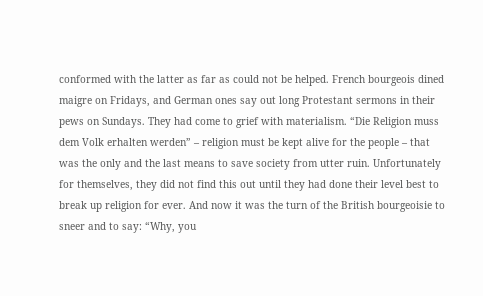conformed with the latter as far as could not be helped. French bourgeois dined maigre on Fridays, and German ones say out long Protestant sermons in their pews on Sundays. They had come to grief with materialism. “Die Religion muss dem Volk erhalten werden” – religion must be kept alive for the people – that was the only and the last means to save society from utter ruin. Unfortunately for themselves, they did not find this out until they had done their level best to break up religion for ever. And now it was the turn of the British bourgeoisie to sneer and to say: “Why, you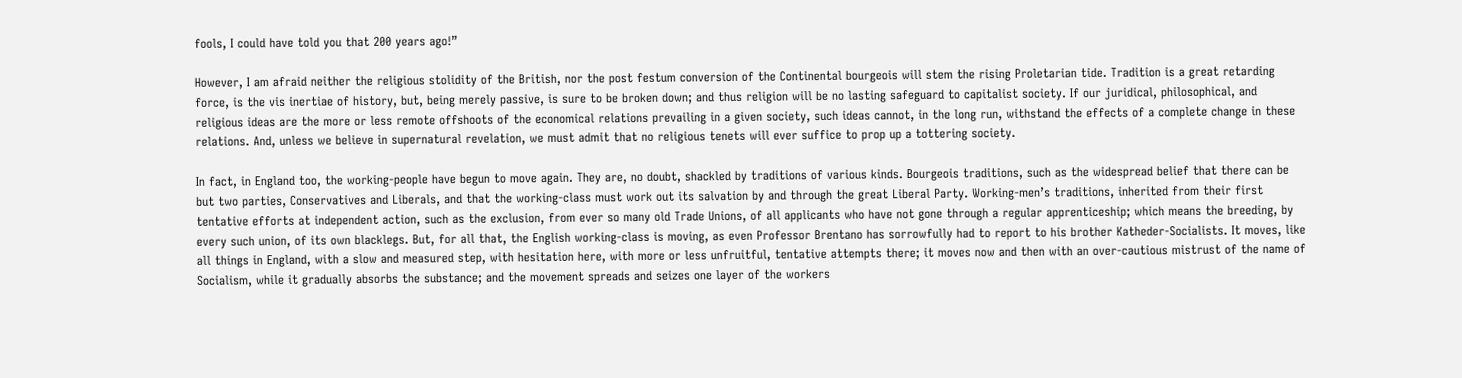fools, I could have told you that 200 years ago!”

However, I am afraid neither the religious stolidity of the British, nor the post festum conversion of the Continental bourgeois will stem the rising Proletarian tide. Tradition is a great retarding force, is the vis inertiae of history, but, being merely passive, is sure to be broken down; and thus religion will be no lasting safeguard to capitalist society. If our juridical, philosophical, and religious ideas are the more or less remote offshoots of the economical relations prevailing in a given society, such ideas cannot, in the long run, withstand the effects of a complete change in these relations. And, unless we believe in supernatural revelation, we must admit that no religious tenets will ever suffice to prop up a tottering society.

In fact, in England too, the working-people have begun to move again. They are, no doubt, shackled by traditions of various kinds. Bourgeois traditions, such as the widespread belief that there can be but two parties, Conservatives and Liberals, and that the working-class must work out its salvation by and through the great Liberal Party. Working-men’s traditions, inherited from their first tentative efforts at independent action, such as the exclusion, from ever so many old Trade Unions, of all applicants who have not gone through a regular apprenticeship; which means the breeding, by every such union, of its own blacklegs. But, for all that, the English working-class is moving, as even Professor Brentano has sorrowfully had to report to his brother Katheder-Socialists. It moves, like all things in England, with a slow and measured step, with hesitation here, with more or less unfruitful, tentative attempts there; it moves now and then with an over-cautious mistrust of the name of Socialism, while it gradually absorbs the substance; and the movement spreads and seizes one layer of the workers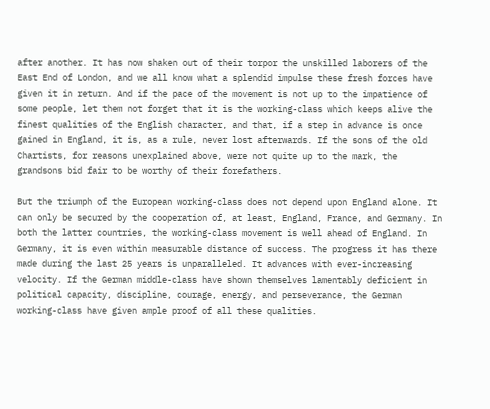after another. It has now shaken out of their torpor the unskilled laborers of the East End of London, and we all know what a splendid impulse these fresh forces have given it in return. And if the pace of the movement is not up to the impatience of some people, let them not forget that it is the working-class which keeps alive the finest qualities of the English character, and that, if a step in advance is once gained in England, it is, as a rule, never lost afterwards. If the sons of the old Chartists, for reasons unexplained above, were not quite up to the mark, the grandsons bid fair to be worthy of their forefathers.

But the triumph of the European working-class does not depend upon England alone. It can only be secured by the cooperation of, at least, England, France, and Germany. In both the latter countries, the working-class movement is well ahead of England. In Germany, it is even within measurable distance of success. The progress it has there made during the last 25 years is unparalleled. It advances with ever-increasing velocity. If the German middle-class have shown themselves lamentably deficient in political capacity, discipline, courage, energy, and perseverance, the German working-class have given ample proof of all these qualities.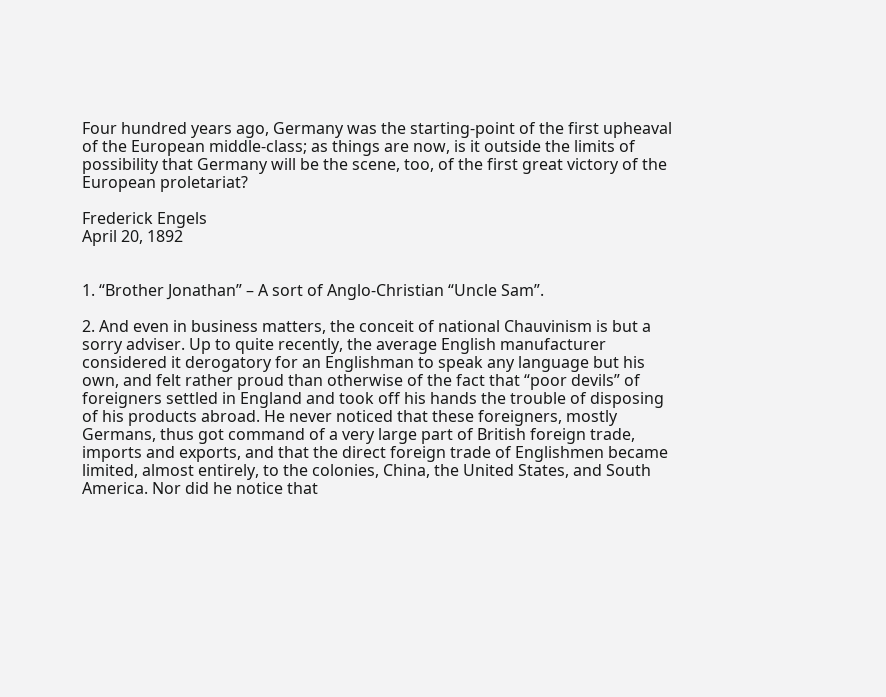Four hundred years ago, Germany was the starting-point of the first upheaval of the European middle-class; as things are now, is it outside the limits of possibility that Germany will be the scene, too, of the first great victory of the European proletariat?

Frederick Engels
April 20, 1892


1. “Brother Jonathan” – A sort of Anglo-Christian “Uncle Sam”.

2. And even in business matters, the conceit of national Chauvinism is but a sorry adviser. Up to quite recently, the average English manufacturer considered it derogatory for an Englishman to speak any language but his own, and felt rather proud than otherwise of the fact that “poor devils” of foreigners settled in England and took off his hands the trouble of disposing of his products abroad. He never noticed that these foreigners, mostly Germans, thus got command of a very large part of British foreign trade, imports and exports, and that the direct foreign trade of Englishmen became limited, almost entirely, to the colonies, China, the United States, and South America. Nor did he notice that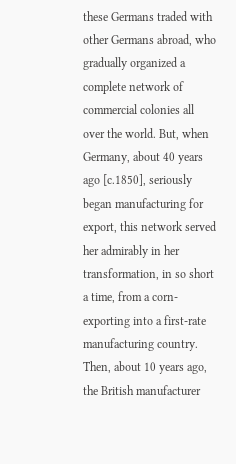these Germans traded with other Germans abroad, who gradually organized a complete network of commercial colonies all over the world. But, when Germany, about 40 years ago [c.1850], seriously began manufacturing for export, this network served her admirably in her transformation, in so short a time, from a corn-exporting into a first-rate manufacturing country. Then, about 10 years ago, the British manufacturer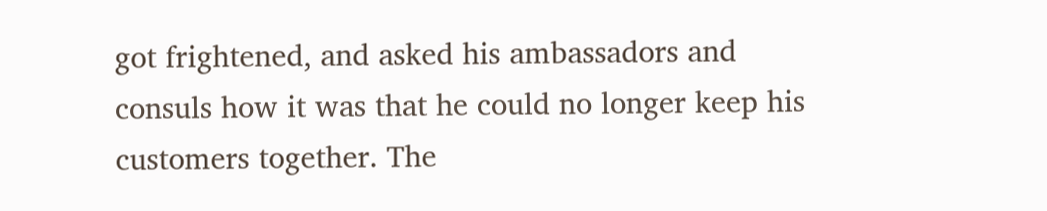got frightened, and asked his ambassadors and consuls how it was that he could no longer keep his customers together. The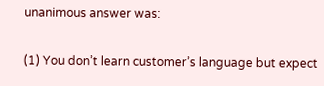unanimous answer was:

(1) You don’t learn customer’s language but expect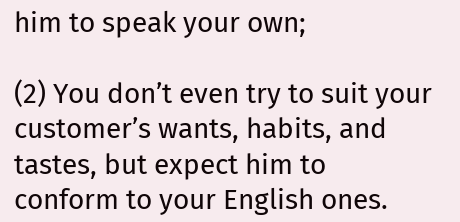him to speak your own;

(2) You don’t even try to suit your customer’s wants, habits, and tastes, but expect him to conform to your English ones.